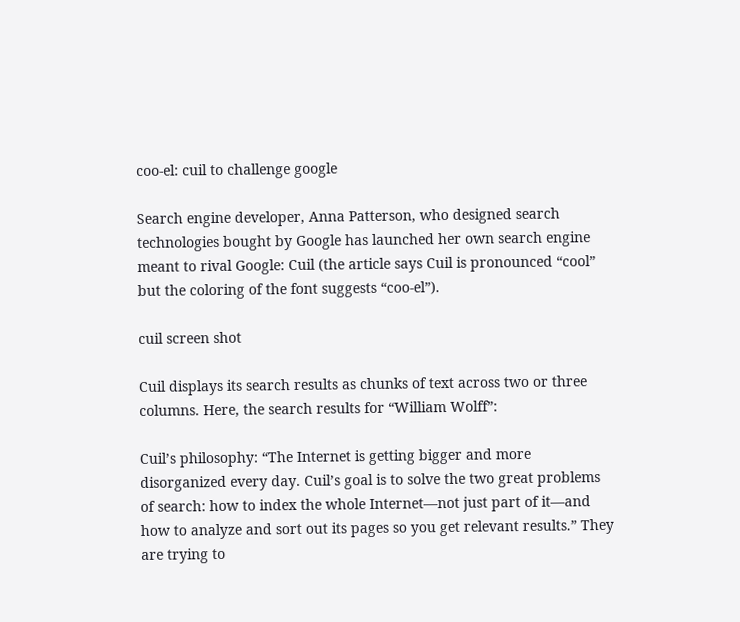coo-el: cuil to challenge google

Search engine developer, Anna Patterson, who designed search technologies bought by Google has launched her own search engine meant to rival Google: Cuil (the article says Cuil is pronounced “cool” but the coloring of the font suggests “coo-el”).

cuil screen shot

Cuil displays its search results as chunks of text across two or three columns. Here, the search results for “William Wolff”:

Cuil’s philosophy: “The Internet is getting bigger and more disorganized every day. Cuil’s goal is to solve the two great problems of search: how to index the whole Internet—not just part of it—and how to analyze and sort out its pages so you get relevant results.” They are trying to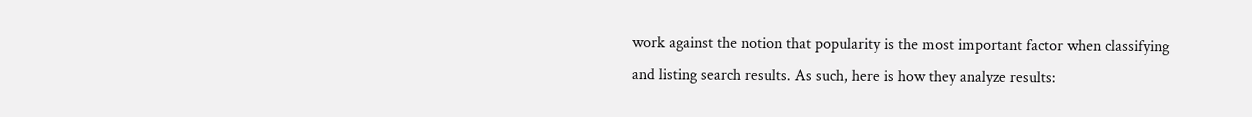work against the notion that popularity is the most important factor when classifying and listing search results. As such, here is how they analyze results: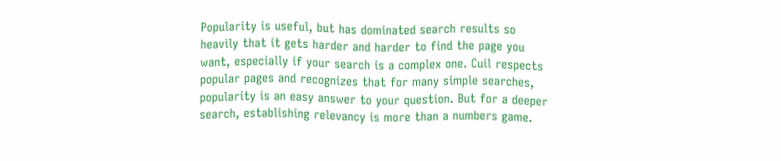Popularity is useful, but has dominated search results so heavily that it gets harder and harder to find the page you want, especially if your search is a complex one. Cuil respects popular pages and recognizes that for many simple searches, popularity is an easy answer to your question. But for a deeper search, establishing relevancy is more than a numbers game.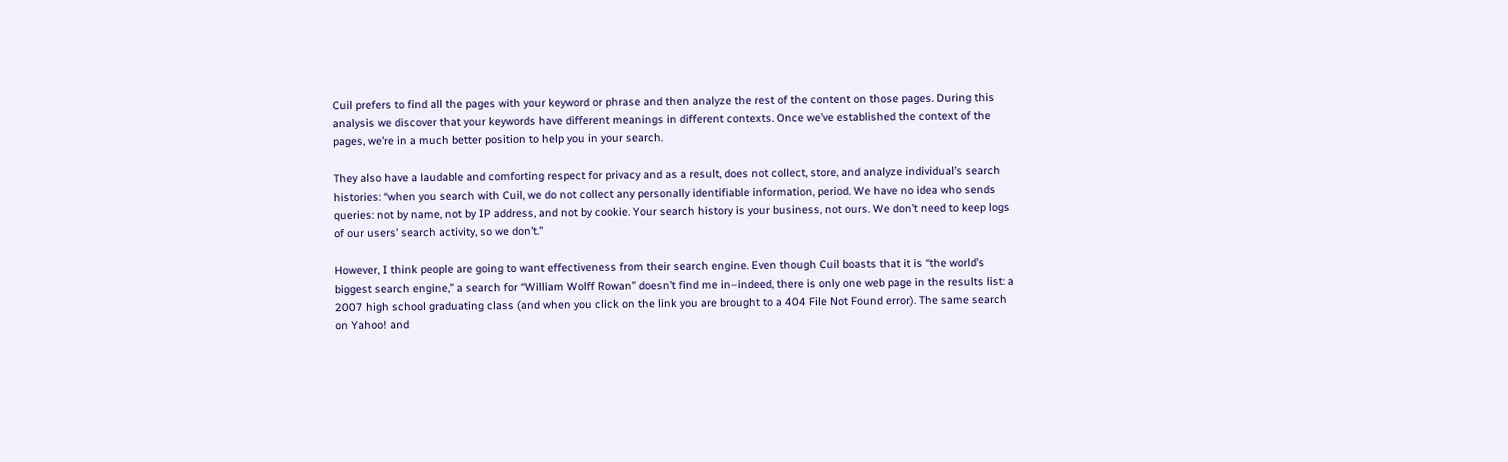Cuil prefers to find all the pages with your keyword or phrase and then analyze the rest of the content on those pages. During this analysis we discover that your keywords have different meanings in different contexts. Once we’ve established the context of the pages, we’re in a much better position to help you in your search.

They also have a laudable and comforting respect for privacy and as a result, does not collect, store, and analyze individual’s search histories: “when you search with Cuil, we do not collect any personally identifiable information, period. We have no idea who sends queries: not by name, not by IP address, and not by cookie. Your search history is your business, not ours. We don’t need to keep logs of our users’ search activity, so we don’t.”

However, I think people are going to want effectiveness from their search engine. Even though Cuil boasts that it is “the world’s biggest search engine,” a search for “William Wolff Rowan” doesn’t find me in–indeed, there is only one web page in the results list: a 2007 high school graduating class (and when you click on the link you are brought to a 404 File Not Found error). The same search on Yahoo! and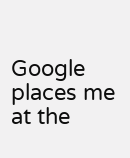Google places me at the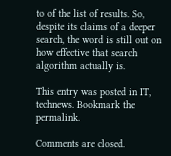to of the list of results. So, despite its claims of a deeper search, the word is still out on how effective that search algorithm actually is.

This entry was posted in IT, technews. Bookmark the permalink.

Comments are closed.